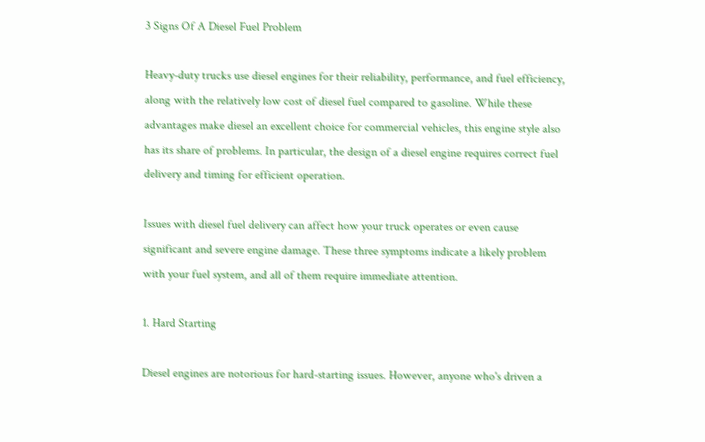3 Signs Of A Diesel Fuel Problem

Heavy-duty trucks use diesel engines for their reliability, performance, and fuel efficiency, along with the relatively low cost of diesel fuel compared to gasoline. While these advantages make diesel an excellent choice for commercial vehicles, this engine style also has its share of problems. In particular, the design of a diesel engine requires correct fuel delivery and timing for efficient operation.

Issues with diesel fuel delivery can affect how your truck operates or even cause significant and severe engine damage. These three symptoms indicate a likely problem with your fuel system, and all of them require immediate attention.

1. Hard Starting

Diesel engines are notorious for hard-starting issues. However, anyone who's driven a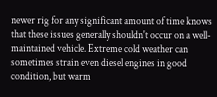newer rig for any significant amount of time knows that these issues generally shouldn't occur on a well-maintained vehicle. Extreme cold weather can sometimes strain even diesel engines in good condition, but warm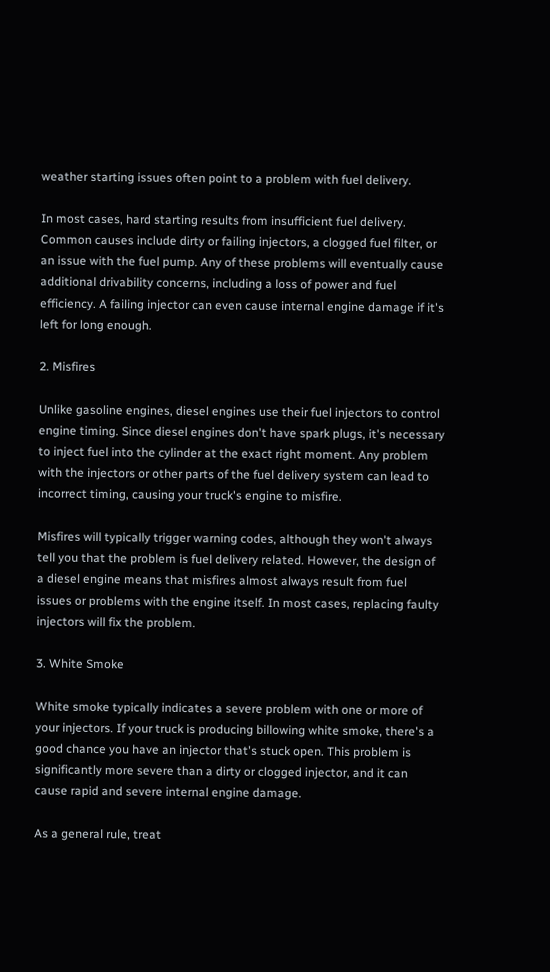weather starting issues often point to a problem with fuel delivery.

In most cases, hard starting results from insufficient fuel delivery. Common causes include dirty or failing injectors, a clogged fuel filter, or an issue with the fuel pump. Any of these problems will eventually cause additional drivability concerns, including a loss of power and fuel efficiency. A failing injector can even cause internal engine damage if it's left for long enough.

2. Misfires

Unlike gasoline engines, diesel engines use their fuel injectors to control engine timing. Since diesel engines don't have spark plugs, it's necessary to inject fuel into the cylinder at the exact right moment. Any problem with the injectors or other parts of the fuel delivery system can lead to incorrect timing, causing your truck's engine to misfire.

Misfires will typically trigger warning codes, although they won't always tell you that the problem is fuel delivery related. However, the design of a diesel engine means that misfires almost always result from fuel issues or problems with the engine itself. In most cases, replacing faulty injectors will fix the problem.

3. White Smoke

White smoke typically indicates a severe problem with one or more of your injectors. If your truck is producing billowing white smoke, there's a good chance you have an injector that's stuck open. This problem is significantly more severe than a dirty or clogged injector, and it can cause rapid and severe internal engine damage.

As a general rule, treat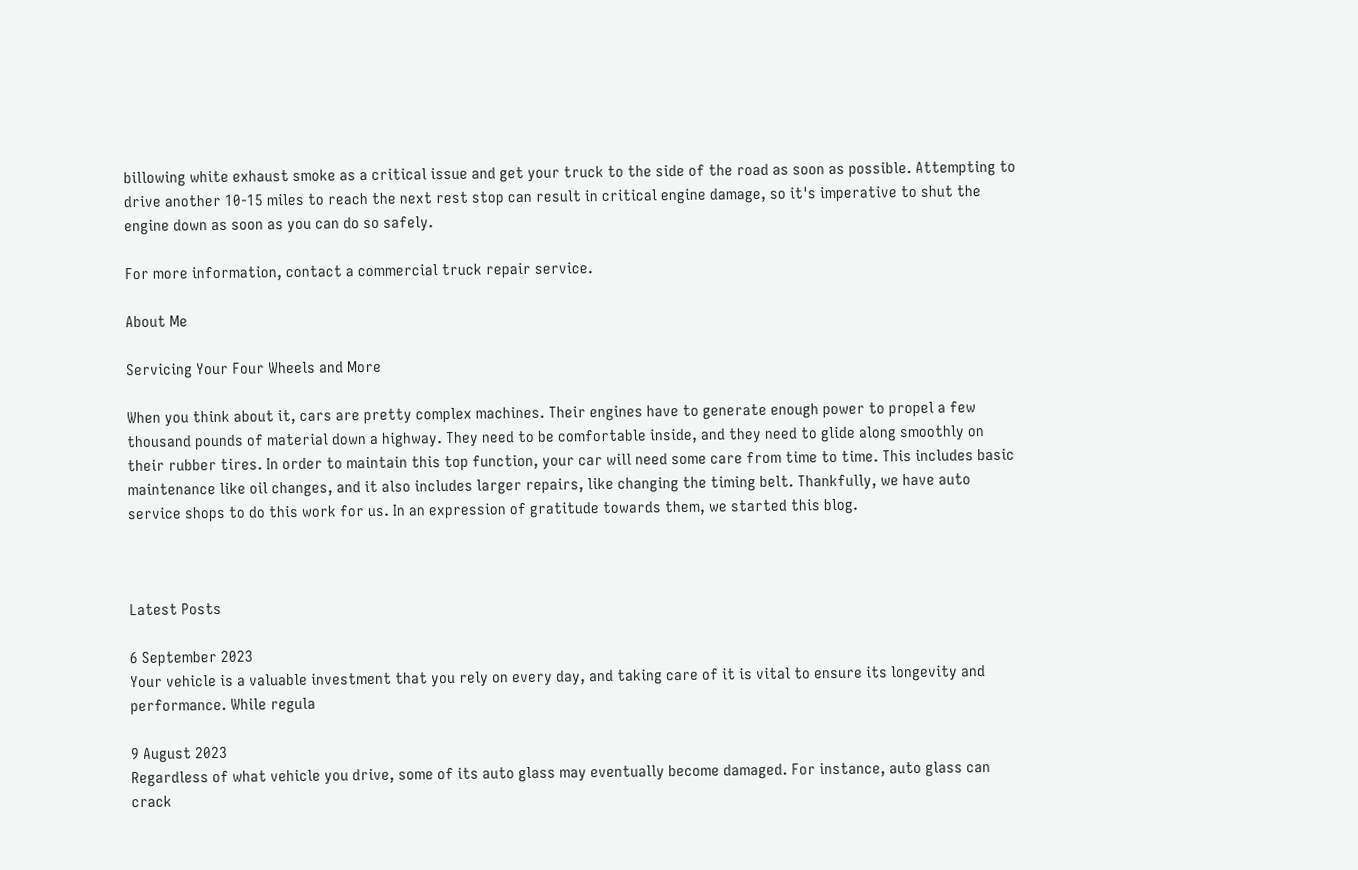billowing white exhaust smoke as a critical issue and get your truck to the side of the road as soon as possible. Attempting to drive another 10-15 miles to reach the next rest stop can result in critical engine damage, so it's imperative to shut the engine down as soon as you can do so safely.

For more information, contact a commercial truck repair service.

About Me

Servicing Your Four Wheels and More

When you think about it, cars are pretty complex machines. Their engines have to generate enough power to propel a few thousand pounds of material down a highway. They need to be comfortable inside, and they need to glide along smoothly on their rubber tires. In order to maintain this top function, your car will need some care from time to time. This includes basic maintenance like oil changes, and it also includes larger repairs, like changing the timing belt. Thankfully, we have auto service shops to do this work for us. In an expression of gratitude towards them, we started this blog.



Latest Posts

6 September 2023
Your vehicle is a valuable investment that you rely on every day, and taking care of it is vital to ensure its longevity and performance. While regula

9 August 2023
Regardless of what vehicle you drive, some of its auto glass may eventually become damaged. For instance, auto glass can crack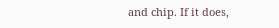and chip. If it does,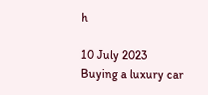h

10 July 2023
Buying a luxury car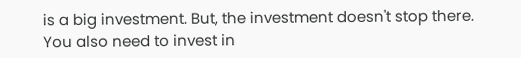is a big investment. But, the investment doesn't stop there. You also need to invest in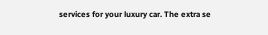services for your luxury car. The extra se